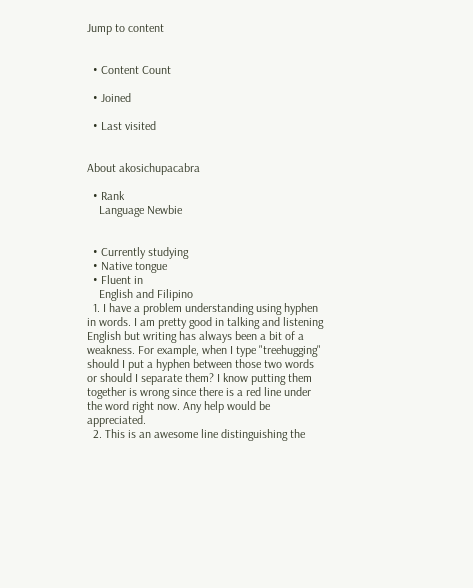Jump to content


  • Content Count

  • Joined

  • Last visited


About akosichupacabra

  • Rank
    Language Newbie


  • Currently studying
  • Native tongue
  • Fluent in
    English and Filipino
  1. I have a problem understanding using hyphen in words. I am pretty good in talking and listening English but writing has always been a bit of a weakness. For example, when I type "treehugging" should I put a hyphen between those two words or should I separate them? I know putting them together is wrong since there is a red line under the word right now. Any help would be appreciated.
  2. This is an awesome line distinguishing the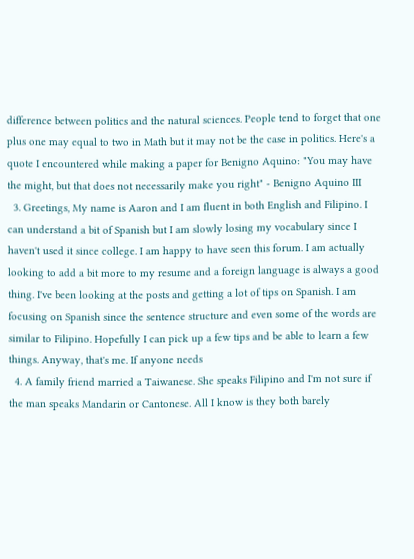difference between politics and the natural sciences. People tend to forget that one plus one may equal to two in Math but it may not be the case in politics. Here's a quote I encountered while making a paper for Benigno Aquino: "You may have the might, but that does not necessarily make you right" - Benigno Aquino III
  3. Greetings, My name is Aaron and I am fluent in both English and Filipino. I can understand a bit of Spanish but I am slowly losing my vocabulary since I haven't used it since college. I am happy to have seen this forum. I am actually looking to add a bit more to my resume and a foreign language is always a good thing. I've been looking at the posts and getting a lot of tips on Spanish. I am focusing on Spanish since the sentence structure and even some of the words are similar to Filipino. Hopefully I can pick up a few tips and be able to learn a few things. Anyway, that's me. If anyone needs
  4. A family friend married a Taiwanese. She speaks Filipino and I'm not sure if the man speaks Mandarin or Cantonese. All I know is they both barely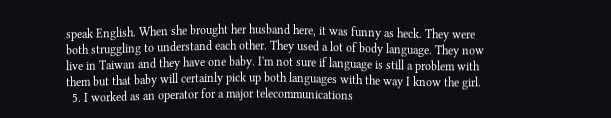speak English. When she brought her husband here, it was funny as heck. They were both struggling to understand each other. They used a lot of body language. They now live in Taiwan and they have one baby. I'm not sure if language is still a problem with them but that baby will certainly pick up both languages with the way I know the girl.
  5. I worked as an operator for a major telecommunications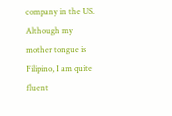company in the US. Although my mother tongue is Filipino, I am quite fluent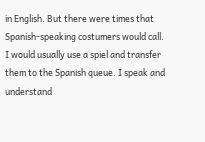in English. But there were times that Spanish-speaking costumers would call. I would usually use a spiel and transfer them to the Spanish queue. I speak and understand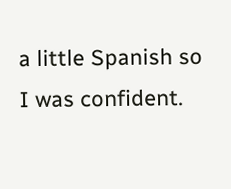a little Spanish so I was confident.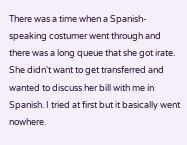There was a time when a Spanish-speaking costumer went through and there was a long queue that she got irate. She didn't want to get transferred and wanted to discuss her bill with me in Spanish. I tried at first but it basically went nowhere.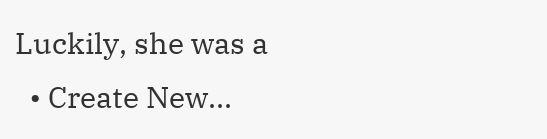Luckily, she was a
  • Create New...